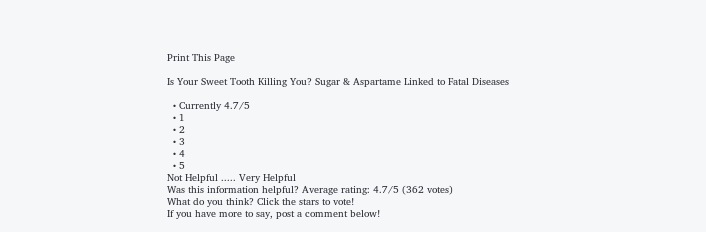Print This Page

Is Your Sweet Tooth Killing You? Sugar & Aspartame Linked to Fatal Diseases

  • Currently 4.7/5
  • 1
  • 2
  • 3
  • 4
  • 5
Not Helpful ..... Very Helpful
Was this information helpful? Average rating: 4.7/5 (362 votes)
What do you think? Click the stars to vote!
If you have more to say, post a comment below!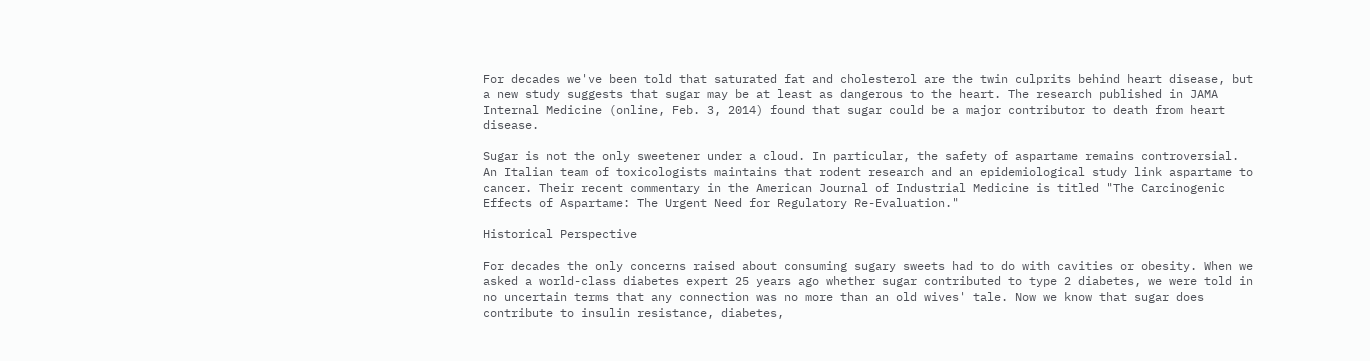For decades we've been told that saturated fat and cholesterol are the twin culprits behind heart disease, but a new study suggests that sugar may be at least as dangerous to the heart. The research published in JAMA Internal Medicine (online, Feb. 3, 2014) found that sugar could be a major contributor to death from heart disease.

Sugar is not the only sweetener under a cloud. In particular, the safety of aspartame remains controversial. An Italian team of toxicologists maintains that rodent research and an epidemiological study link aspartame to cancer. Their recent commentary in the American Journal of Industrial Medicine is titled "The Carcinogenic Effects of Aspartame: The Urgent Need for Regulatory Re-Evaluation."

Historical Perspective

For decades the only concerns raised about consuming sugary sweets had to do with cavities or obesity. When we asked a world-class diabetes expert 25 years ago whether sugar contributed to type 2 diabetes, we were told in no uncertain terms that any connection was no more than an old wives' tale. Now we know that sugar does contribute to insulin resistance, diabetes,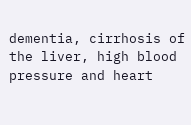dementia, cirrhosis of the liver, high blood pressure and heart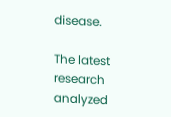disease.

The latest research analyzed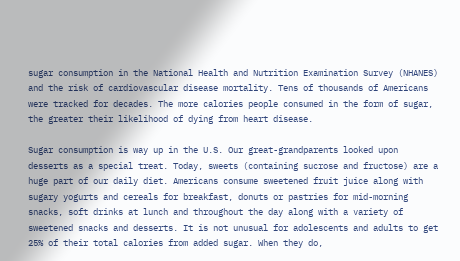sugar consumption in the National Health and Nutrition Examination Survey (NHANES) and the risk of cardiovascular disease mortality. Tens of thousands of Americans were tracked for decades. The more calories people consumed in the form of sugar, the greater their likelihood of dying from heart disease.

Sugar consumption is way up in the U.S. Our great-grandparents looked upon desserts as a special treat. Today, sweets (containing sucrose and fructose) are a huge part of our daily diet. Americans consume sweetened fruit juice along with sugary yogurts and cereals for breakfast, donuts or pastries for mid-morning snacks, soft drinks at lunch and throughout the day along with a variety of sweetened snacks and desserts. It is not unusual for adolescents and adults to get 25% of their total calories from added sugar. When they do,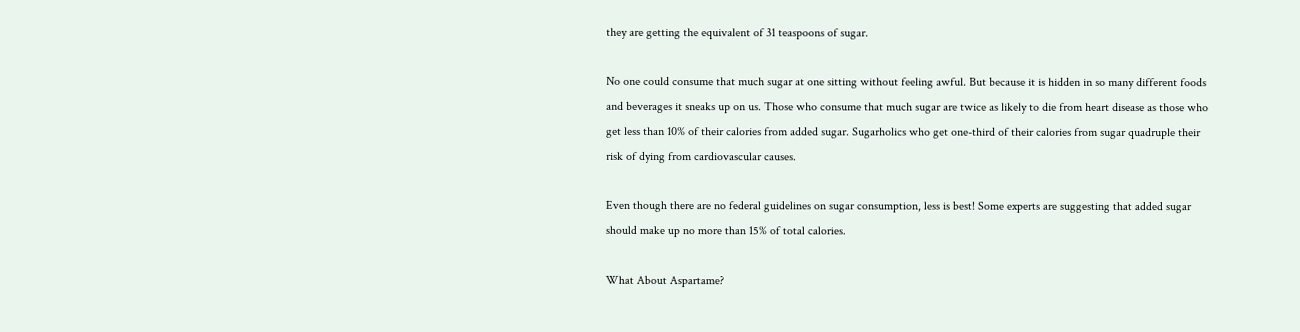they are getting the equivalent of 31 teaspoons of sugar.

No one could consume that much sugar at one sitting without feeling awful. But because it is hidden in so many different foods and beverages it sneaks up on us. Those who consume that much sugar are twice as likely to die from heart disease as those who get less than 10% of their calories from added sugar. Sugarholics who get one-third of their calories from sugar quadruple their risk of dying from cardiovascular causes.

Even though there are no federal guidelines on sugar consumption, less is best! Some experts are suggesting that added sugar should make up no more than 15% of total calories.

What About Aspartame?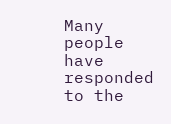Many people have responded to the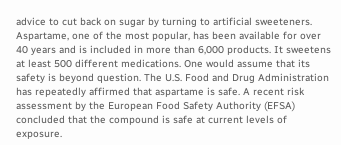advice to cut back on sugar by turning to artificial sweeteners. Aspartame, one of the most popular, has been available for over 40 years and is included in more than 6,000 products. It sweetens at least 500 different medications. One would assume that its safety is beyond question. The U.S. Food and Drug Administration has repeatedly affirmed that aspartame is safe. A recent risk assessment by the European Food Safety Authority (EFSA) concluded that the compound is safe at current levels of exposure.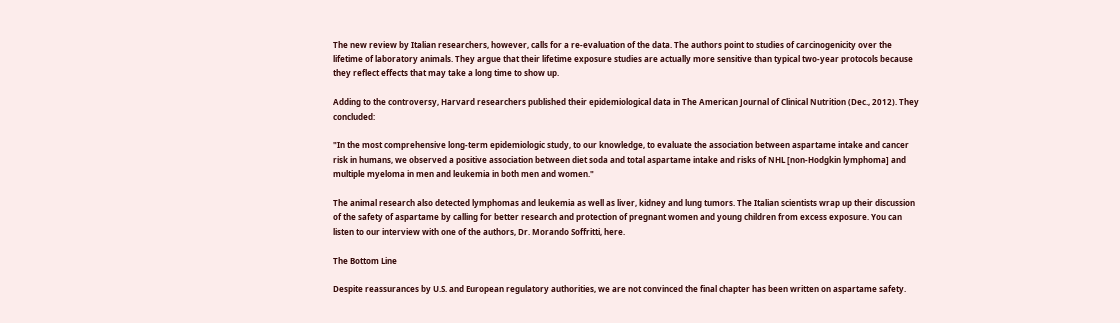The new review by Italian researchers, however, calls for a re-evaluation of the data. The authors point to studies of carcinogenicity over the lifetime of laboratory animals. They argue that their lifetime exposure studies are actually more sensitive than typical two-year protocols because they reflect effects that may take a long time to show up.

Adding to the controversy, Harvard researchers published their epidemiological data in The American Journal of Clinical Nutrition (Dec., 2012). They concluded:

"In the most comprehensive long-term epidemiologic study, to our knowledge, to evaluate the association between aspartame intake and cancer risk in humans, we observed a positive association between diet soda and total aspartame intake and risks of NHL [non-Hodgkin lymphoma] and multiple myeloma in men and leukemia in both men and women."

The animal research also detected lymphomas and leukemia as well as liver, kidney and lung tumors. The Italian scientists wrap up their discussion of the safety of aspartame by calling for better research and protection of pregnant women and young children from excess exposure. You can listen to our interview with one of the authors, Dr. Morando Soffritti, here.

The Bottom Line

Despite reassurances by U.S. and European regulatory authorities, we are not convinced the final chapter has been written on aspartame safety.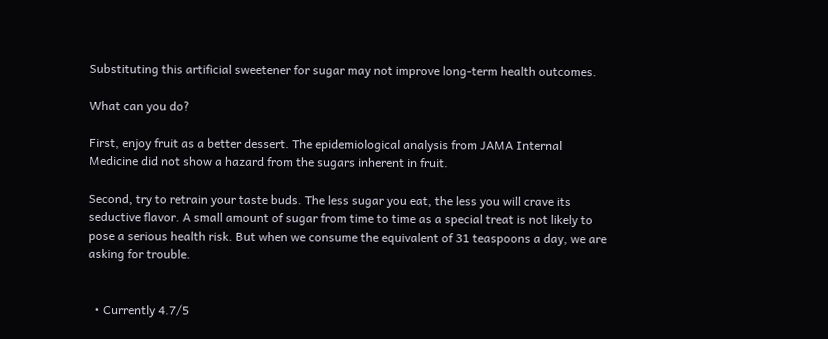Substituting this artificial sweetener for sugar may not improve long-term health outcomes.

What can you do?

First, enjoy fruit as a better dessert. The epidemiological analysis from JAMA Internal Medicine did not show a hazard from the sugars inherent in fruit.

Second, try to retrain your taste buds. The less sugar you eat, the less you will crave its seductive flavor. A small amount of sugar from time to time as a special treat is not likely to pose a serious health risk. But when we consume the equivalent of 31 teaspoons a day, we are asking for trouble.


  • Currently 4.7/5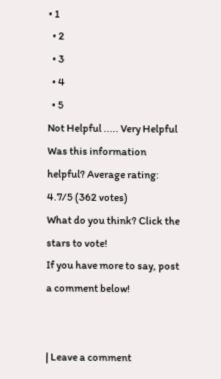• 1
  • 2
  • 3
  • 4
  • 5
Not Helpful ..... Very Helpful
Was this information helpful? Average rating: 4.7/5 (362 votes)
What do you think? Click the stars to vote!
If you have more to say, post a comment below!


| Leave a comment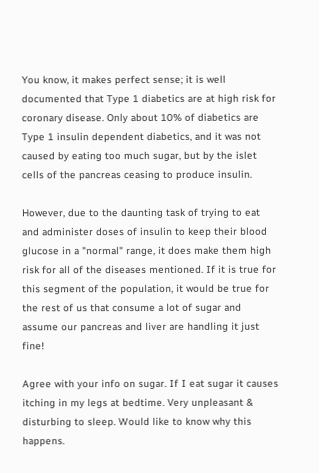You know, it makes perfect sense; it is well documented that Type 1 diabetics are at high risk for coronary disease. Only about 10% of diabetics are Type 1 insulin dependent diabetics, and it was not caused by eating too much sugar, but by the islet cells of the pancreas ceasing to produce insulin.

However, due to the daunting task of trying to eat and administer doses of insulin to keep their blood glucose in a "normal" range, it does make them high risk for all of the diseases mentioned. If it is true for this segment of the population, it would be true for the rest of us that consume a lot of sugar and assume our pancreas and liver are handling it just fine!

Agree with your info on sugar. If I eat sugar it causes itching in my legs at bedtime. Very unpleasant & disturbing to sleep. Would like to know why this happens.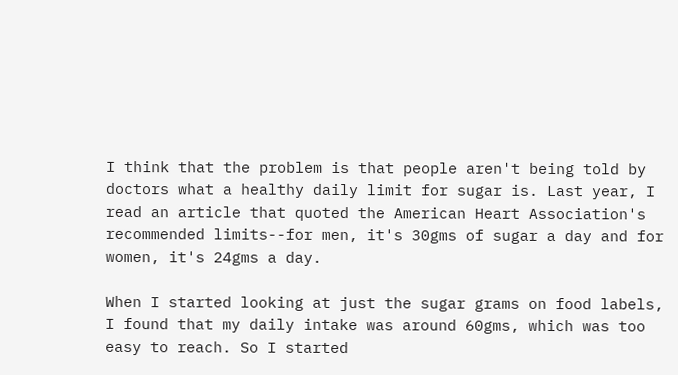I think that the problem is that people aren't being told by doctors what a healthy daily limit for sugar is. Last year, I read an article that quoted the American Heart Association's recommended limits--for men, it's 30gms of sugar a day and for women, it's 24gms a day.

When I started looking at just the sugar grams on food labels, I found that my daily intake was around 60gms, which was too easy to reach. So I started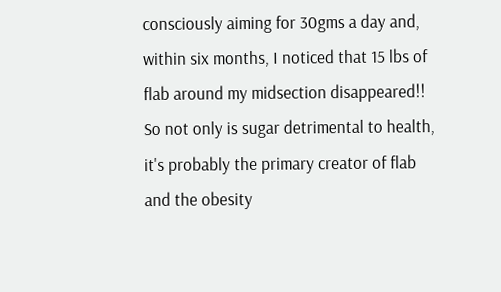consciously aiming for 30gms a day and, within six months, I noticed that 15 lbs of flab around my midsection disappeared!! So not only is sugar detrimental to health, it's probably the primary creator of flab and the obesity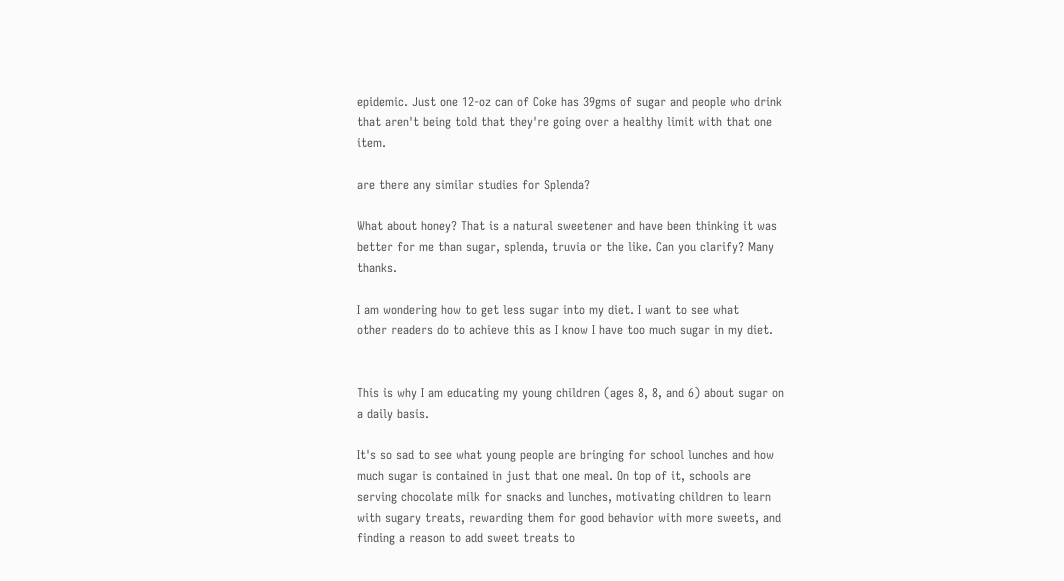epidemic. Just one 12-oz can of Coke has 39gms of sugar and people who drink that aren't being told that they're going over a healthy limit with that one item.

are there any similar studies for Splenda?

What about honey? That is a natural sweetener and have been thinking it was better for me than sugar, splenda, truvia or the like. Can you clarify? Many thanks.

I am wondering how to get less sugar into my diet. I want to see what
other readers do to achieve this as I know I have too much sugar in my diet.


This is why I am educating my young children (ages 8, 8, and 6) about sugar on a daily basis.

It's so sad to see what young people are bringing for school lunches and how much sugar is contained in just that one meal. On top of it, schools are serving chocolate milk for snacks and lunches, motivating children to learn with sugary treats, rewarding them for good behavior with more sweets, and finding a reason to add sweet treats to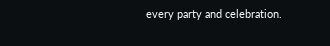every party and celebration.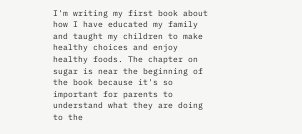I'm writing my first book about how I have educated my family and taught my children to make healthy choices and enjoy healthy foods. The chapter on sugar is near the beginning of the book because it's so important for parents to understand what they are doing to the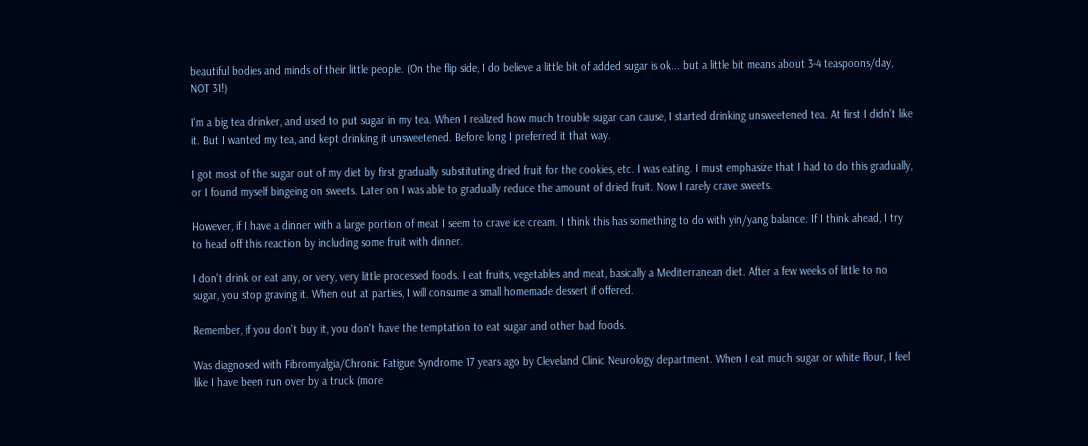beautiful bodies and minds of their little people. (On the flip side, I do believe a little bit of added sugar is ok... but a little bit means about 3-4 teaspoons/day, NOT 31!)

I'm a big tea drinker, and used to put sugar in my tea. When I realized how much trouble sugar can cause, I started drinking unsweetened tea. At first I didn't like it. But I wanted my tea, and kept drinking it unsweetened. Before long I preferred it that way.

I got most of the sugar out of my diet by first gradually substituting dried fruit for the cookies, etc. I was eating. I must emphasize that I had to do this gradually, or I found myself bingeing on sweets. Later on I was able to gradually reduce the amount of dried fruit. Now I rarely crave sweets.

However, if I have a dinner with a large portion of meat I seem to crave ice cream. I think this has something to do with yin/yang balance. If I think ahead, I try to head off this reaction by including some fruit with dinner.

I don't drink or eat any, or very, very little processed foods. I eat fruits, vegetables and meat, basically a Mediterranean diet. After a few weeks of little to no sugar, you stop graving it. When out at parties, I will consume a small homemade dessert if offered.

Remember, if you don't buy it, you don't have the temptation to eat sugar and other bad foods.

Was diagnosed with Fibromyalgia/Chronic Fatigue Syndrome 17 years ago by Cleveland Clinic Neurology department. When I eat much sugar or white flour, I feel like I have been run over by a truck (more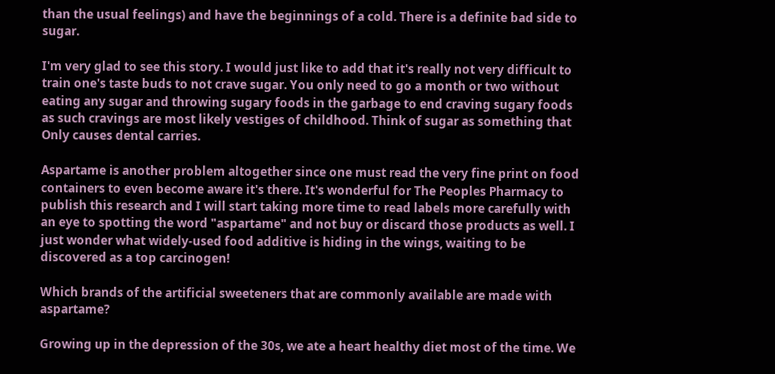than the usual feelings) and have the beginnings of a cold. There is a definite bad side to sugar.

I'm very glad to see this story. I would just like to add that it's really not very difficult to train one's taste buds to not crave sugar. You only need to go a month or two without eating any sugar and throwing sugary foods in the garbage to end craving sugary foods as such cravings are most likely vestiges of childhood. Think of sugar as something that Only causes dental carries.

Aspartame is another problem altogether since one must read the very fine print on food containers to even become aware it's there. It's wonderful for The Peoples Pharmacy to publish this research and I will start taking more time to read labels more carefully with an eye to spotting the word "aspartame" and not buy or discard those products as well. I just wonder what widely-used food additive is hiding in the wings, waiting to be discovered as a top carcinogen!

Which brands of the artificial sweeteners that are commonly available are made with aspartame?

Growing up in the depression of the 30s, we ate a heart healthy diet most of the time. We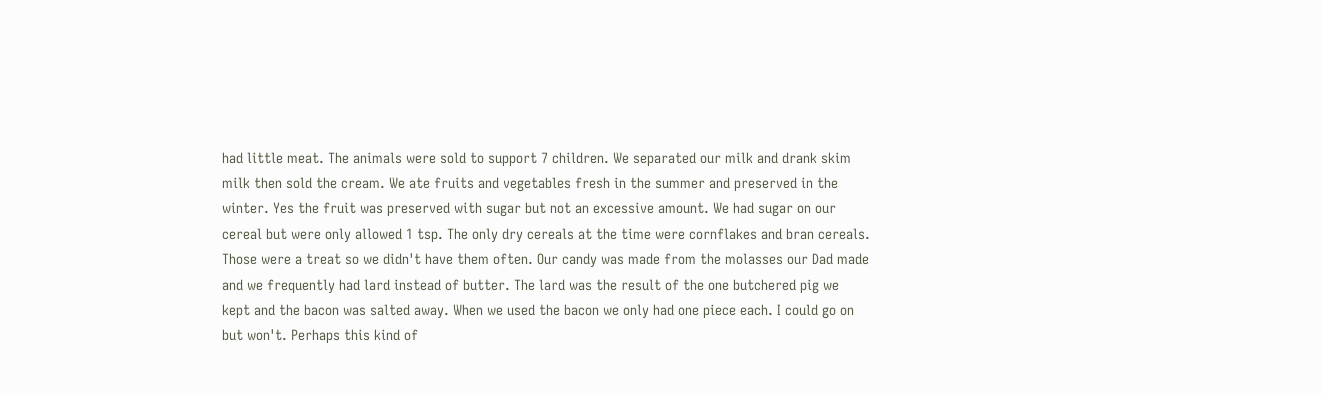had little meat. The animals were sold to support 7 children. We separated our milk and drank skim milk then sold the cream. We ate fruits and vegetables fresh in the summer and preserved in the winter. Yes the fruit was preserved with sugar but not an excessive amount. We had sugar on our cereal but were only allowed 1 tsp. The only dry cereals at the time were cornflakes and bran cereals. Those were a treat so we didn't have them often. Our candy was made from the molasses our Dad made and we frequently had lard instead of butter. The lard was the result of the one butchered pig we kept and the bacon was salted away. When we used the bacon we only had one piece each. I could go on but won't. Perhaps this kind of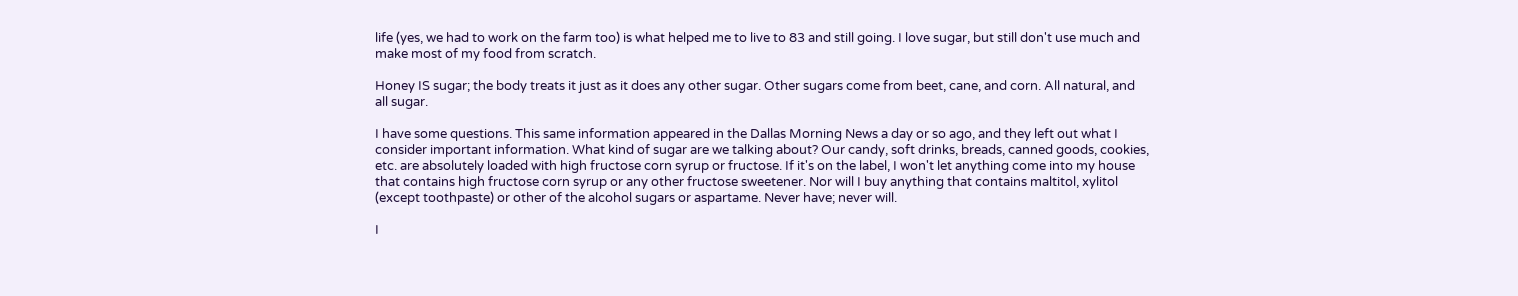life (yes, we had to work on the farm too) is what helped me to live to 83 and still going. I love sugar, but still don't use much and make most of my food from scratch.

Honey IS sugar; the body treats it just as it does any other sugar. Other sugars come from beet, cane, and corn. All natural, and all sugar.

I have some questions. This same information appeared in the Dallas Morning News a day or so ago, and they left out what I consider important information. What kind of sugar are we talking about? Our candy, soft drinks, breads, canned goods, cookies, etc. are absolutely loaded with high fructose corn syrup or fructose. If it's on the label, I won't let anything come into my house that contains high fructose corn syrup or any other fructose sweetener. Nor will I buy anything that contains maltitol, xylitol (except toothpaste) or other of the alcohol sugars or aspartame. Never have; never will.

I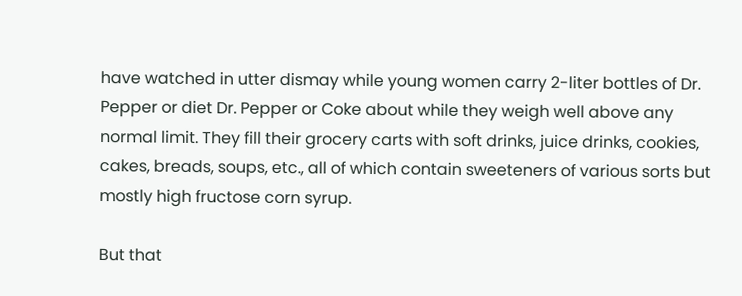have watched in utter dismay while young women carry 2-liter bottles of Dr. Pepper or diet Dr. Pepper or Coke about while they weigh well above any normal limit. They fill their grocery carts with soft drinks, juice drinks, cookies, cakes, breads, soups, etc., all of which contain sweeteners of various sorts but mostly high fructose corn syrup.

But that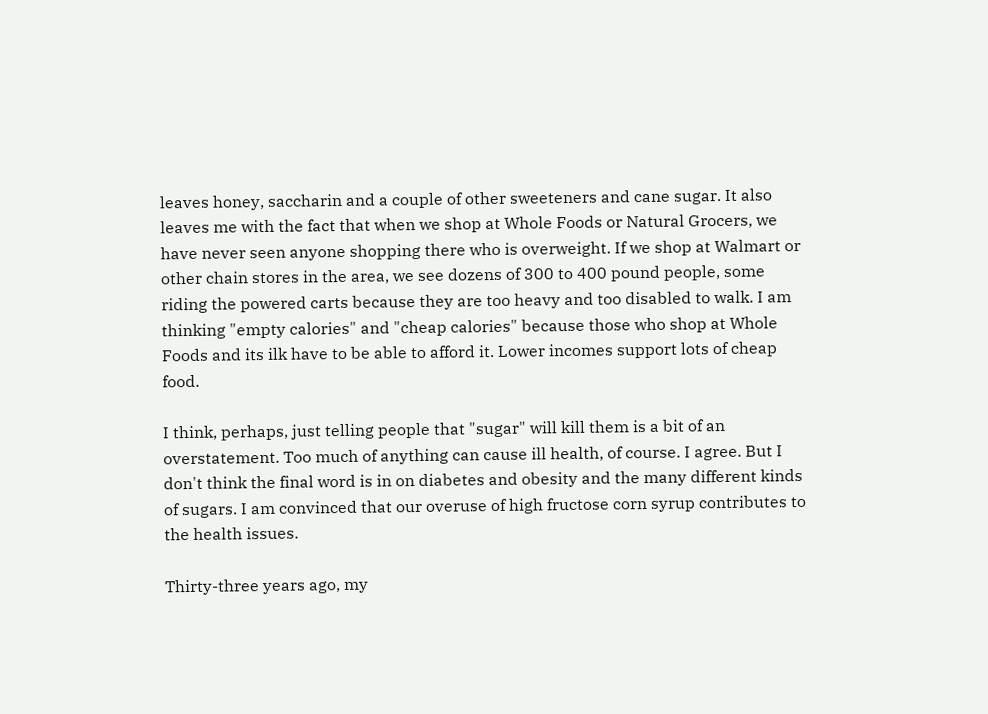leaves honey, saccharin and a couple of other sweeteners and cane sugar. It also leaves me with the fact that when we shop at Whole Foods or Natural Grocers, we have never seen anyone shopping there who is overweight. If we shop at Walmart or other chain stores in the area, we see dozens of 300 to 400 pound people, some riding the powered carts because they are too heavy and too disabled to walk. I am thinking "empty calories" and "cheap calories" because those who shop at Whole Foods and its ilk have to be able to afford it. Lower incomes support lots of cheap food.

I think, perhaps, just telling people that "sugar" will kill them is a bit of an overstatement. Too much of anything can cause ill health, of course. I agree. But I don't think the final word is in on diabetes and obesity and the many different kinds of sugars. I am convinced that our overuse of high fructose corn syrup contributes to the health issues.

Thirty-three years ago, my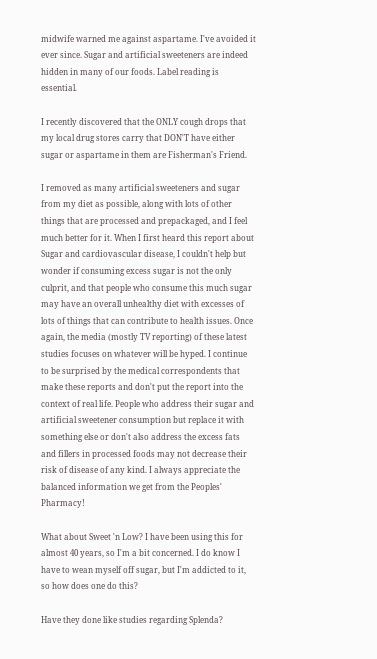midwife warned me against aspartame. I've avoided it ever since. Sugar and artificial sweeteners are indeed hidden in many of our foods. Label reading is essential.

I recently discovered that the ONLY cough drops that my local drug stores carry that DON'T have either sugar or aspartame in them are Fisherman's Friend.

I removed as many artificial sweeteners and sugar from my diet as possible, along with lots of other things that are processed and prepackaged, and I feel much better for it. When I first heard this report about Sugar and cardiovascular disease, I couldn't help but wonder if consuming excess sugar is not the only culprit, and that people who consume this much sugar may have an overall unhealthy diet with excesses of lots of things that can contribute to health issues. Once again, the media (mostly TV reporting) of these latest studies focuses on whatever will be hyped. I continue to be surprised by the medical correspondents that make these reports and don't put the report into the context of real life. People who address their sugar and artificial sweetener consumption but replace it with something else or don't also address the excess fats and fillers in processed foods may not decrease their risk of disease of any kind. I always appreciate the balanced information we get from the Peoples' Pharmacy!

What about Sweet 'n Low? I have been using this for almost 40 years, so I'm a bit concerned. I do know I have to wean myself off sugar, but I'm addicted to it, so how does one do this?

Have they done like studies regarding Splenda?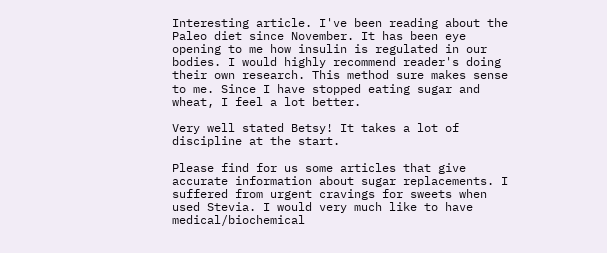Interesting article. I've been reading about the Paleo diet since November. It has been eye opening to me how insulin is regulated in our bodies. I would highly recommend reader's doing their own research. This method sure makes sense to me. Since I have stopped eating sugar and wheat, I feel a lot better.

Very well stated Betsy! It takes a lot of discipline at the start.

Please find for us some articles that give accurate information about sugar replacements. I suffered from urgent cravings for sweets when used Stevia. I would very much like to have medical/biochemical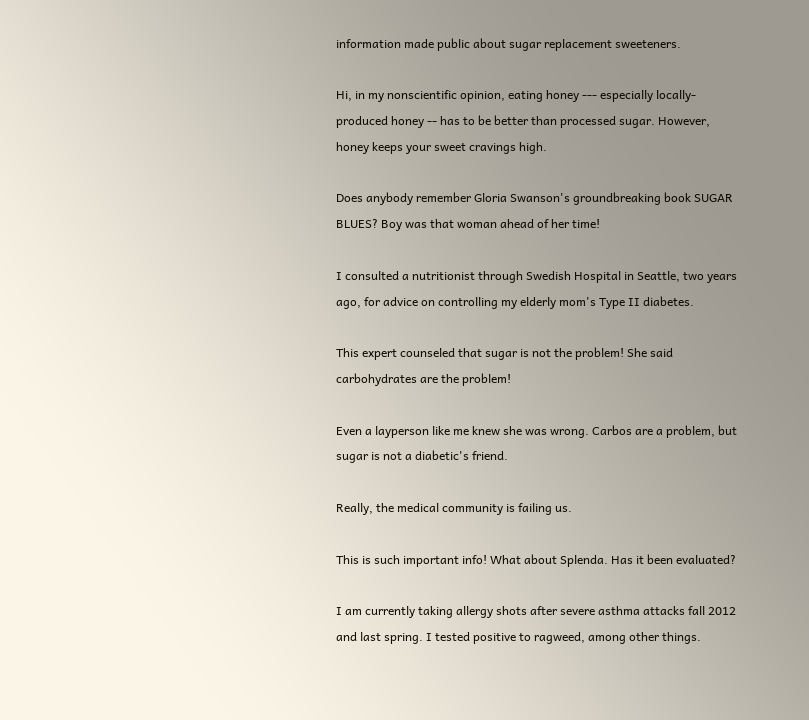information made public about sugar replacement sweeteners.

Hi, in my nonscientific opinion, eating honey --- especially locally-produced honey -- has to be better than processed sugar. However, honey keeps your sweet cravings high.

Does anybody remember Gloria Swanson's groundbreaking book SUGAR BLUES? Boy was that woman ahead of her time!

I consulted a nutritionist through Swedish Hospital in Seattle, two years ago, for advice on controlling my elderly mom's Type II diabetes.

This expert counseled that sugar is not the problem! She said carbohydrates are the problem!

Even a layperson like me knew she was wrong. Carbos are a problem, but sugar is not a diabetic's friend.

Really, the medical community is failing us.

This is such important info! What about Splenda. Has it been evaluated?

I am currently taking allergy shots after severe asthma attacks fall 2012 and last spring. I tested positive to ragweed, among other things.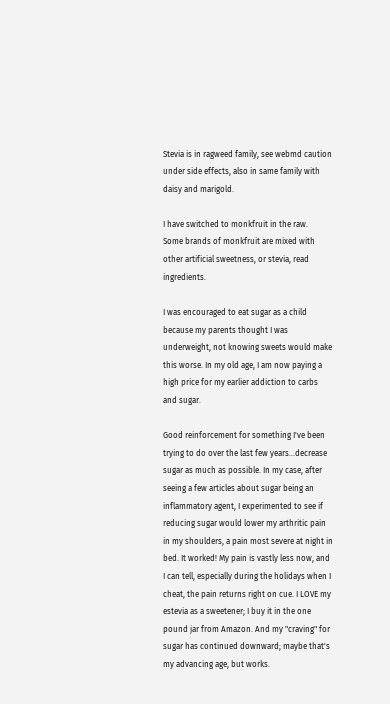Stevia is in ragweed family, see webmd caution under side effects, also in same family with daisy and marigold.

I have switched to monkfruit in the raw.
Some brands of monkfruit are mixed with other artificial sweetness, or stevia, read ingredients.

I was encouraged to eat sugar as a child because my parents thought I was underweight, not knowing sweets would make this worse. In my old age, I am now paying a high price for my earlier addiction to carbs and sugar.

Good reinforcement for something I've been trying to do over the last few years...decrease sugar as much as possible. In my case, after seeing a few articles about sugar being an inflammatory agent, I experimented to see if reducing sugar would lower my arthritic pain in my shoulders, a pain most severe at night in bed. It worked! My pain is vastly less now, and I can tell, especially during the holidays when I cheat, the pain returns right on cue. I LOVE my estevia as a sweetener; I buy it in the one pound jar from Amazon. And my "craving" for sugar has continued downward; maybe that's my advancing age, but works.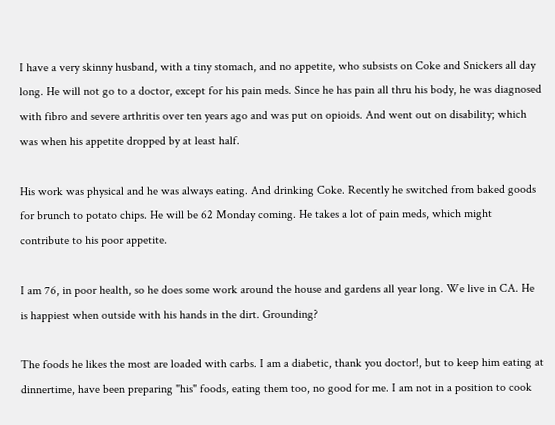I have a very skinny husband, with a tiny stomach, and no appetite, who subsists on Coke and Snickers all day long. He will not go to a doctor, except for his pain meds. Since he has pain all thru his body, he was diagnosed with fibro and severe arthritis over ten years ago and was put on opioids. And went out on disability; which was when his appetite dropped by at least half.

His work was physical and he was always eating. And drinking Coke. Recently he switched from baked goods for brunch to potato chips. He will be 62 Monday coming. He takes a lot of pain meds, which might contribute to his poor appetite.

I am 76, in poor health, so he does some work around the house and gardens all year long. We live in CA. He is happiest when outside with his hands in the dirt. Grounding?

The foods he likes the most are loaded with carbs. I am a diabetic, thank you doctor!, but to keep him eating at dinnertime, have been preparing "his" foods, eating them too, no good for me. I am not in a position to cook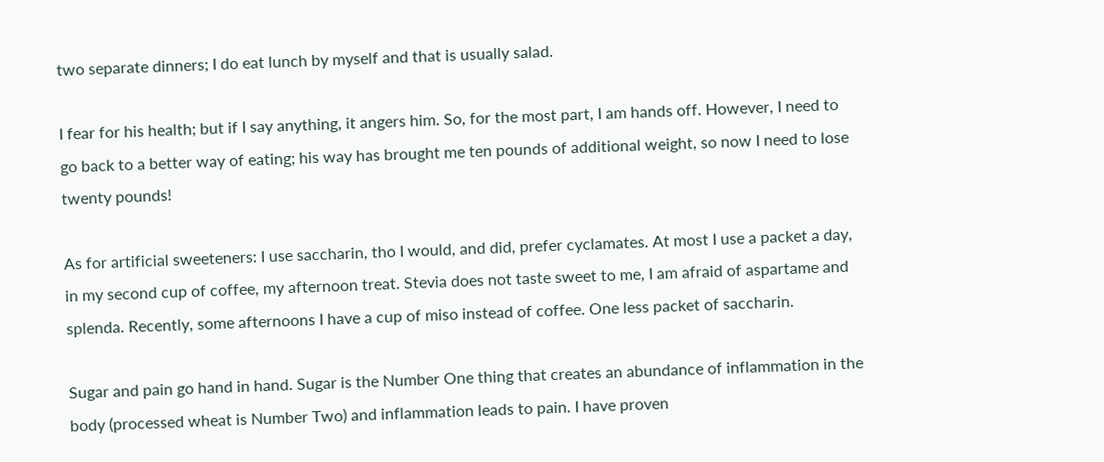two separate dinners; I do eat lunch by myself and that is usually salad.

I fear for his health; but if I say anything, it angers him. So, for the most part, I am hands off. However, I need to go back to a better way of eating; his way has brought me ten pounds of additional weight, so now I need to lose twenty pounds!

As for artificial sweeteners: I use saccharin, tho I would, and did, prefer cyclamates. At most I use a packet a day, in my second cup of coffee, my afternoon treat. Stevia does not taste sweet to me, I am afraid of aspartame and splenda. Recently, some afternoons I have a cup of miso instead of coffee. One less packet of saccharin.

Sugar and pain go hand in hand. Sugar is the Number One thing that creates an abundance of inflammation in the body (processed wheat is Number Two) and inflammation leads to pain. I have proven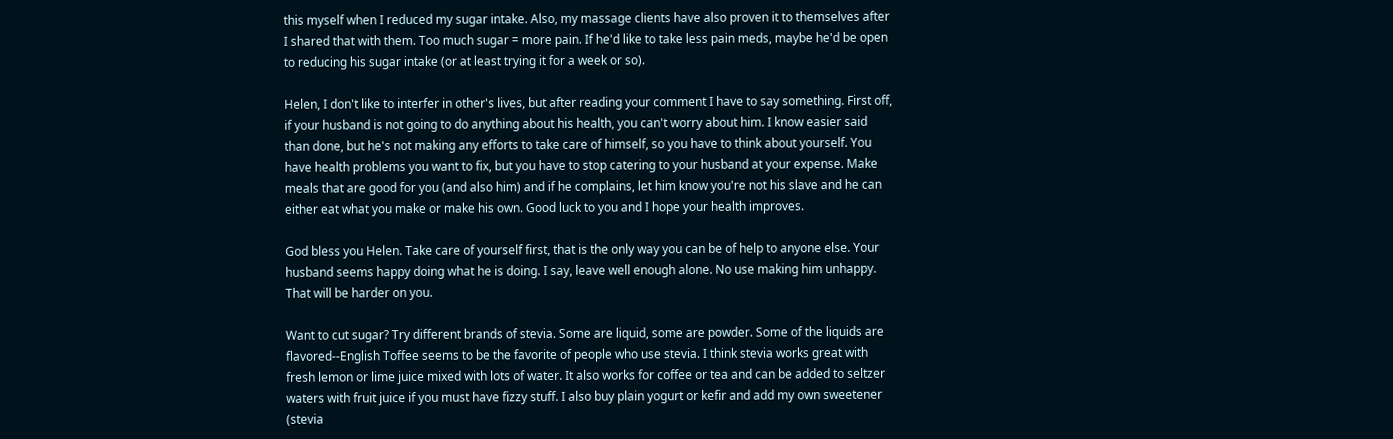this myself when I reduced my sugar intake. Also, my massage clients have also proven it to themselves after I shared that with them. Too much sugar = more pain. If he'd like to take less pain meds, maybe he'd be open to reducing his sugar intake (or at least trying it for a week or so).

Helen, I don't like to interfer in other's lives, but after reading your comment I have to say something. First off, if your husband is not going to do anything about his health, you can't worry about him. I know easier said than done, but he's not making any efforts to take care of himself, so you have to think about yourself. You have health problems you want to fix, but you have to stop catering to your husband at your expense. Make meals that are good for you (and also him) and if he complains, let him know you're not his slave and he can either eat what you make or make his own. Good luck to you and I hope your health improves.

God bless you Helen. Take care of yourself first, that is the only way you can be of help to anyone else. Your husband seems happy doing what he is doing. I say, leave well enough alone. No use making him unhappy. That will be harder on you.

Want to cut sugar? Try different brands of stevia. Some are liquid, some are powder. Some of the liquids are flavored--English Toffee seems to be the favorite of people who use stevia. I think stevia works great with fresh lemon or lime juice mixed with lots of water. It also works for coffee or tea and can be added to seltzer waters with fruit juice if you must have fizzy stuff. I also buy plain yogurt or kefir and add my own sweetener (stevia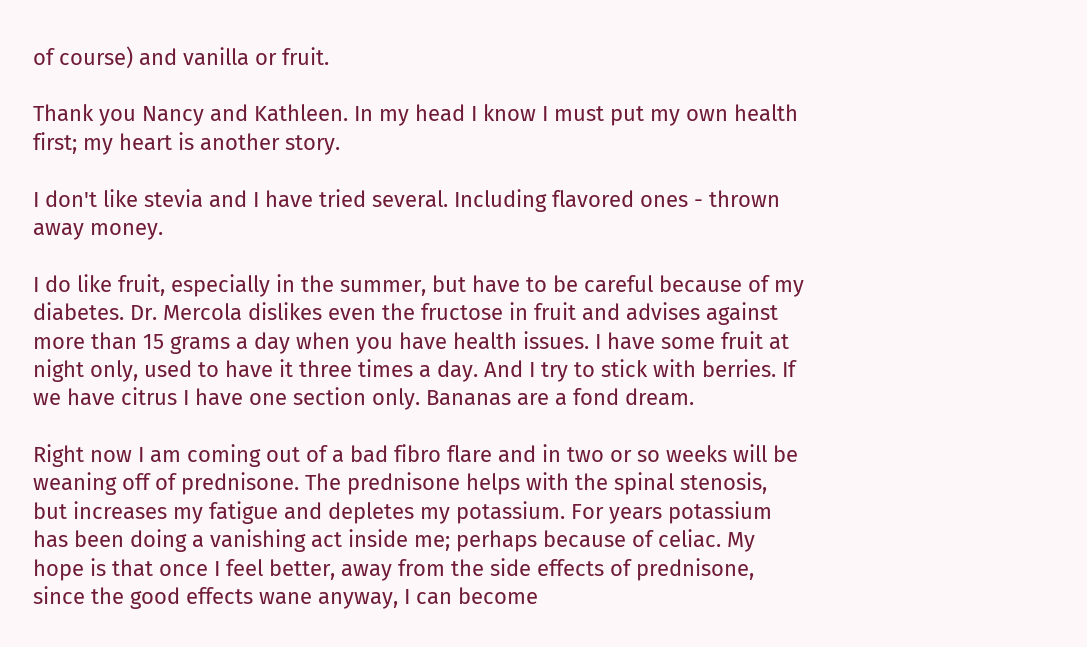of course) and vanilla or fruit.

Thank you Nancy and Kathleen. In my head I know I must put my own health first; my heart is another story.

I don't like stevia and I have tried several. Including flavored ones - thrown away money.

I do like fruit, especially in the summer, but have to be careful because of my diabetes. Dr. Mercola dislikes even the fructose in fruit and advises against more than 15 grams a day when you have health issues. I have some fruit at night only, used to have it three times a day. And I try to stick with berries. If we have citrus I have one section only. Bananas are a fond dream.

Right now I am coming out of a bad fibro flare and in two or so weeks will be weaning off of prednisone. The prednisone helps with the spinal stenosis, but increases my fatigue and depletes my potassium. For years potassium has been doing a vanishing act inside me; perhaps because of celiac. My hope is that once I feel better, away from the side effects of prednisone, since the good effects wane anyway, I can become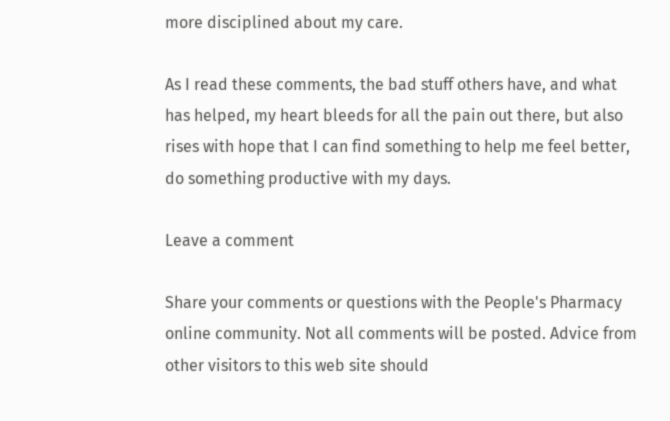more disciplined about my care.

As I read these comments, the bad stuff others have, and what has helped, my heart bleeds for all the pain out there, but also rises with hope that I can find something to help me feel better, do something productive with my days.

Leave a comment

Share your comments or questions with the People's Pharmacy online community. Not all comments will be posted. Advice from other visitors to this web site should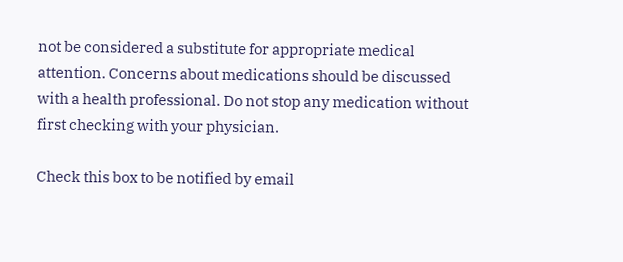not be considered a substitute for appropriate medical attention. Concerns about medications should be discussed with a health professional. Do not stop any medication without first checking with your physician.

Check this box to be notified by email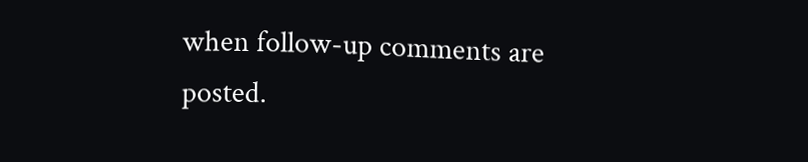when follow-up comments are posted.